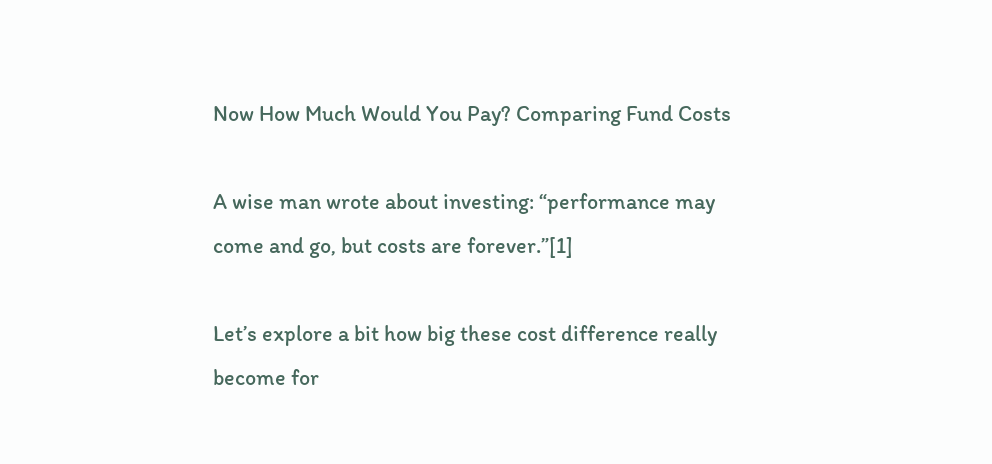Now How Much Would You Pay? Comparing Fund Costs

A wise man wrote about investing: “performance may come and go, but costs are forever.”[1]

Let’s explore a bit how big these cost difference really become for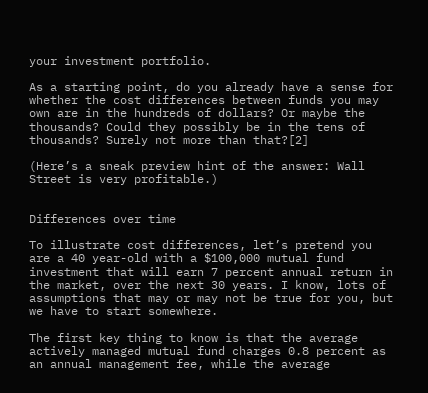your investment portfolio.

As a starting point, do you already have a sense for whether the cost differences between funds you may own are in the hundreds of dollars? Or maybe the thousands? Could they possibly be in the tens of thousands? Surely not more than that?[2]

(Here’s a sneak preview hint of the answer: Wall Street is very profitable.)


Differences over time

To illustrate cost differences, let’s pretend you are a 40 year-old with a $100,000 mutual fund investment that will earn 7 percent annual return in the market, over the next 30 years. I know, lots of assumptions that may or may not be true for you, but we have to start somewhere.

The first key thing to know is that the average actively managed mutual fund charges 0.8 percent as an annual management fee, while the average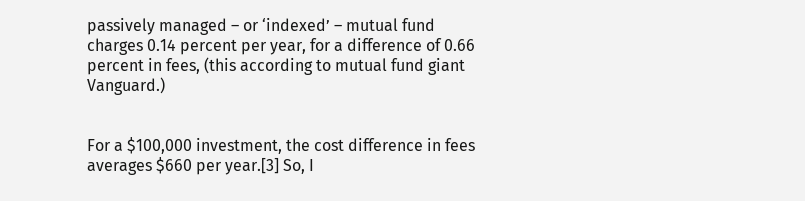passively managed – or ‘indexed’ – mutual fund charges 0.14 percent per year, for a difference of 0.66 percent in fees, (this according to mutual fund giant Vanguard.)


For a $100,000 investment, the cost difference in fees averages $660 per year.[3] So, I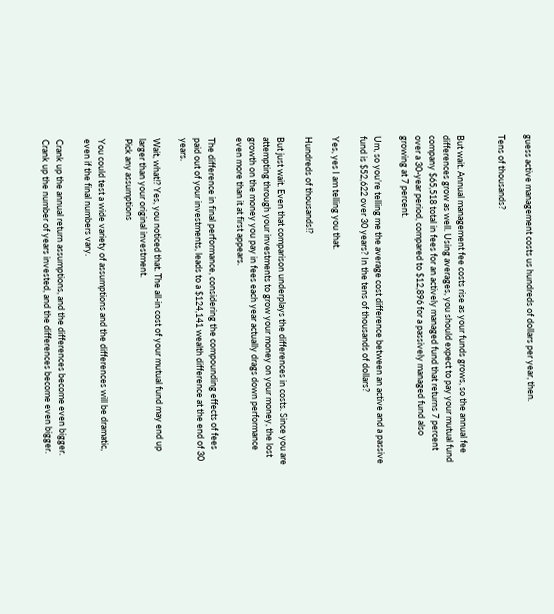guess active management costs us hundreds of dollars per year, then.

Tens of thousands?


But wait. Annual management fee costs rise as your funds grows, so the annual fee differences grow as well. Using averages, you should expect to pay your mutual fund company $65,518 total in fees for an actively managed fund that returns 7 percent over a 30-year period, compared to $12,896 for a passively managed fund also growing at 7 percent.

Um, so you’re telling me the average cost difference between an active and a passive fund is $52,622 over 30 years? In the tens of thousands of dollars?

Yes, yes I am telling you that.

Hundreds of thousands!?

But just wait. Even that comparison underplays the differences in costs. Since you are attempting through your investments to grow your money on your money, the lost growth on the money you pay in fees each year actually drags down performance even more than it at first appears.

The difference in final performance, considering the compounding effects of fees paid out of your investments, leads to a $124,141 wealth difference at the end of 30 years.

Wait, what!? Yes, you noticed that. The all-in cost of your mutual fund may end up larger than your original investment.
Pick any assumptions

You could test a wide variety of assumptions and the differences will be dramatic, even if the final numbers vary.

Crank up the annual return assumptions, and the differences become even bigger. Crank up the number of years invested, and the differences become even bigger.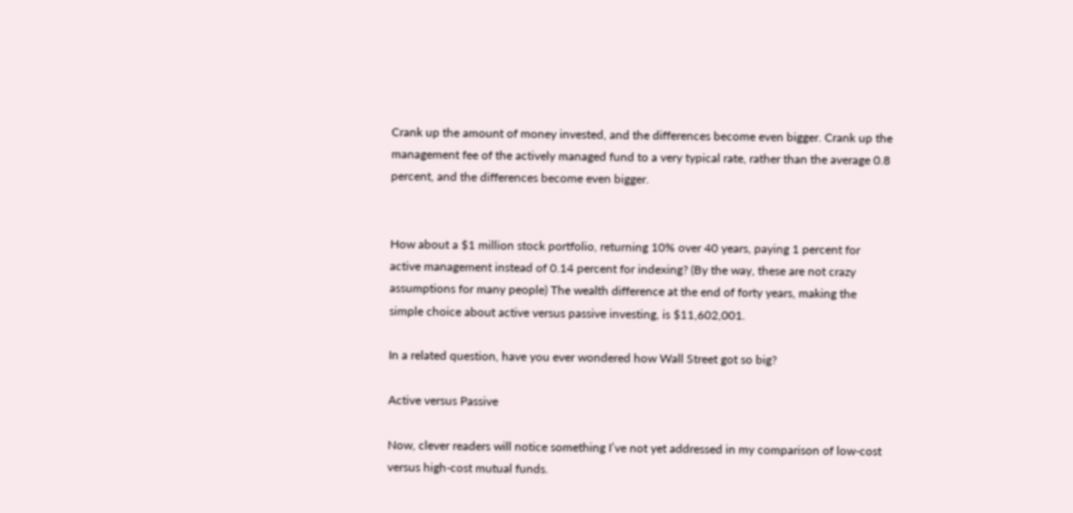Crank up the amount of money invested, and the differences become even bigger. Crank up the management fee of the actively managed fund to a very typical rate, rather than the average 0.8 percent, and the differences become even bigger.


How about a $1 million stock portfolio, returning 10% over 40 years, paying 1 percent for active management instead of 0.14 percent for indexing? (By the way, these are not crazy assumptions for many people) The wealth difference at the end of forty years, making the simple choice about active versus passive investing, is $11,602,001.

In a related question, have you ever wondered how Wall Street got so big?

Active versus Passive

Now, clever readers will notice something I’ve not yet addressed in my comparison of low-cost versus high-cost mutual funds.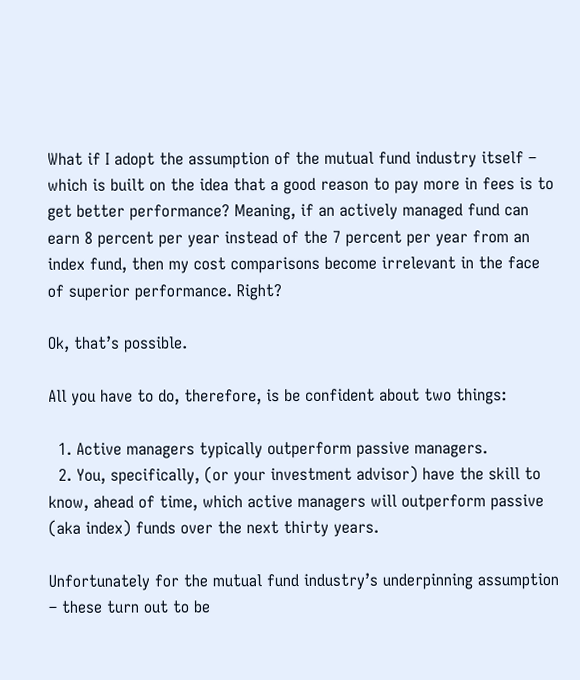What if I adopt the assumption of the mutual fund industry itself – which is built on the idea that a good reason to pay more in fees is to get better performance? Meaning, if an actively managed fund can earn 8 percent per year instead of the 7 percent per year from an index fund, then my cost comparisons become irrelevant in the face of superior performance. Right?

Ok, that’s possible.

All you have to do, therefore, is be confident about two things:

  1. Active managers typically outperform passive managers.
  2. You, specifically, (or your investment advisor) have the skill to know, ahead of time, which active managers will outperform passive (aka index) funds over the next thirty years.

Unfortunately for the mutual fund industry’s underpinning assumption – these turn out to be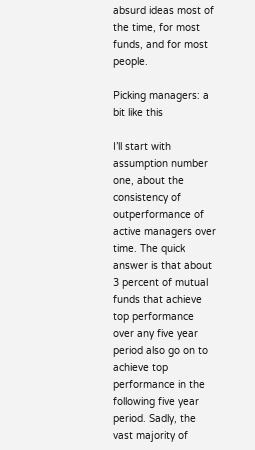absurd ideas most of the time, for most funds, and for most people.

Picking managers: a bit like this

I’ll start with assumption number one, about the consistency of outperformance of active managers over time. The quick answer is that about 3 percent of mutual funds that achieve top performance over any five year period also go on to achieve top performance in the following five year period. Sadly, the vast majority of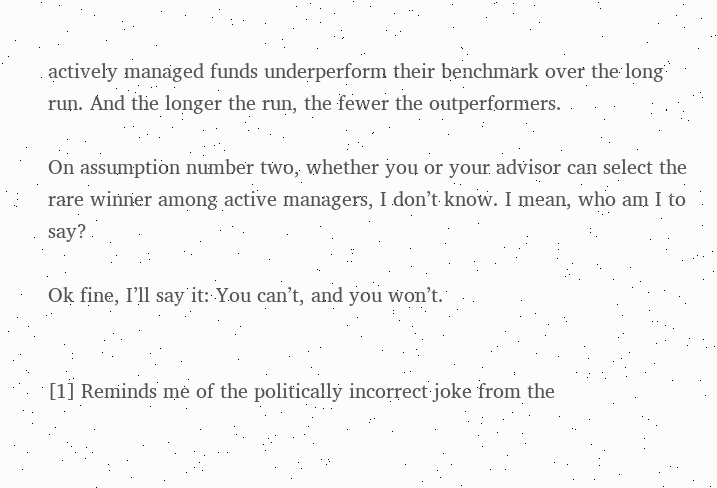actively managed funds underperform their benchmark over the long run. And the longer the run, the fewer the outperformers.

On assumption number two, whether you or your advisor can select the rare winner among active managers, I don’t know. I mean, who am I to say?

Ok fine, I’ll say it: You can’t, and you won’t.


[1] Reminds me of the politically incorrect joke from the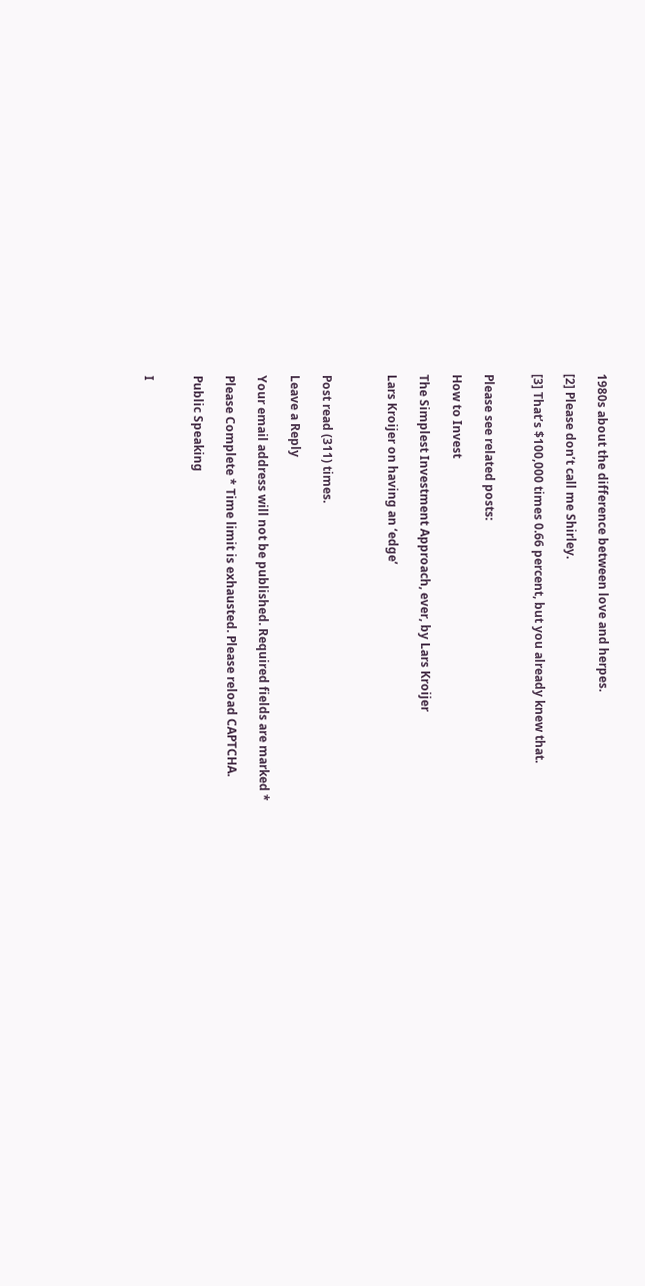1980s about the difference between love and herpes.

[2] Please don’t call me Shirley.

[3] That’s $100,000 times 0.66 percent, but you already knew that.


Please see related posts:

How to Invest

The Simplest Investment Approach, ever, by Lars Kroijer

Lars Kroijer on having an ‘edge’



Post read (311) times.

Leave a Reply

Your email address will not be published. Required fields are marked *

Please Complete * Time limit is exhausted. Please reload CAPTCHA.

Public Speaking


I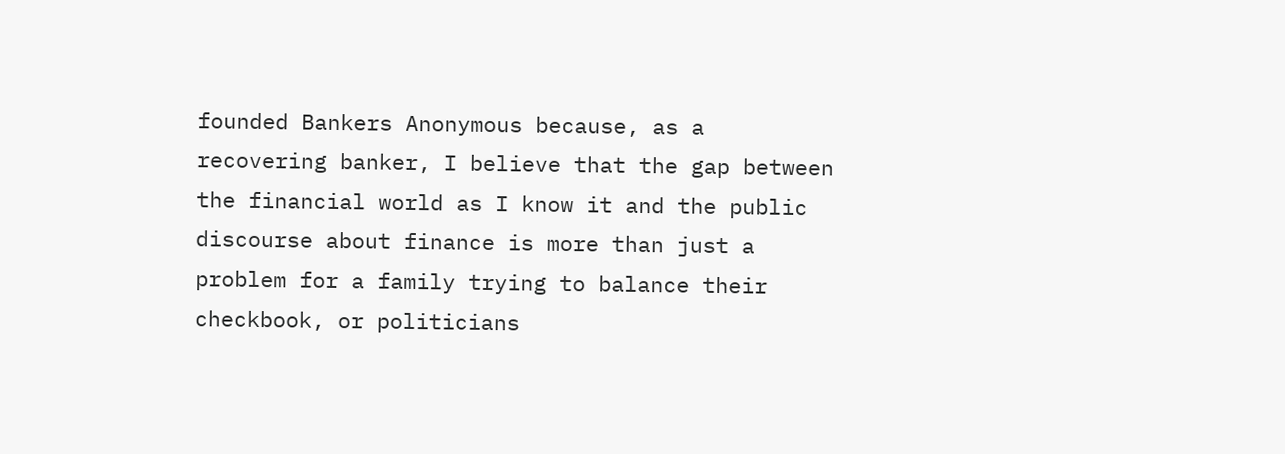founded Bankers Anonymous because, as a recovering banker, I believe that the gap between the financial world as I know it and the public discourse about finance is more than just a problem for a family trying to balance their checkbook, or politicians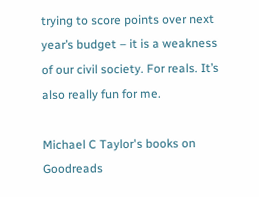trying to score points over next year’s budget – it is a weakness of our civil society. For reals. It’s also really fun for me.

Michael C Taylor's books on Goodreads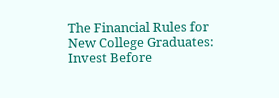The Financial Rules for New College Graduates: Invest Before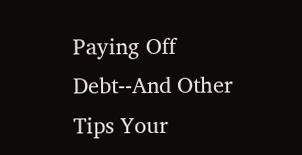Paying Off Debt--And Other Tips Your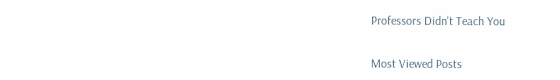Professors Didn't Teach You


Most Viewed Posts